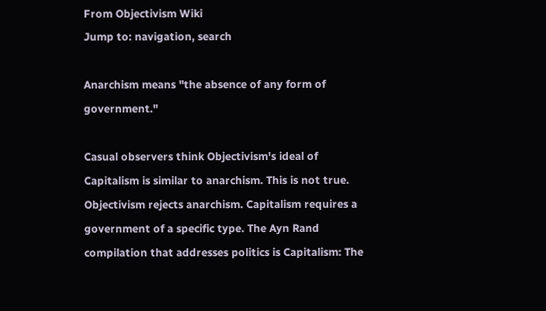From Objectivism Wiki
Jump to: navigation, search

Anarchism means "the absence of any form of government."

Casual observers think Objectivism's ideal of Capitalism is similar to anarchism. This is not true. Objectivism rejects anarchism. Capitalism requires a government of a specific type. The Ayn Rand compilation that addresses politics is Capitalism: The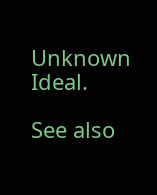Unknown Ideal.

See also